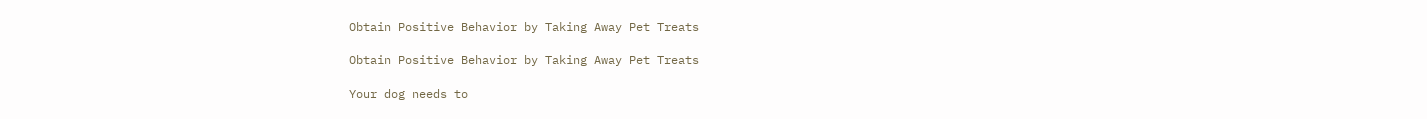Obtain Positive Behavior by Taking Away Pet Treats

Obtain Positive Behavior by Taking Away Pet Treats

Your dog needs to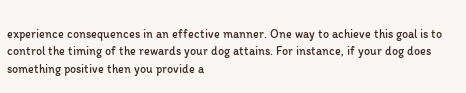experience consequences in an effective manner. One way to achieve this goal is to control the timing of the rewards your dog attains. For instance, if your dog does something positive then you provide a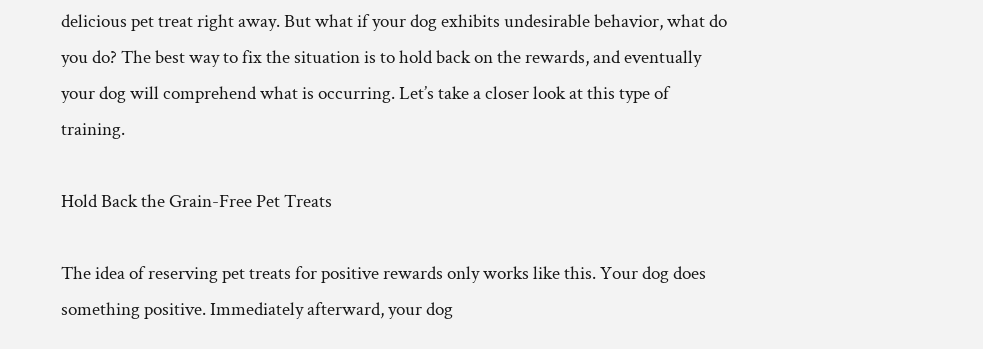delicious pet treat right away. But what if your dog exhibits undesirable behavior, what do you do? The best way to fix the situation is to hold back on the rewards, and eventually your dog will comprehend what is occurring. Let’s take a closer look at this type of training.

Hold Back the Grain-Free Pet Treats

The idea of reserving pet treats for positive rewards only works like this. Your dog does something positive. Immediately afterward, your dog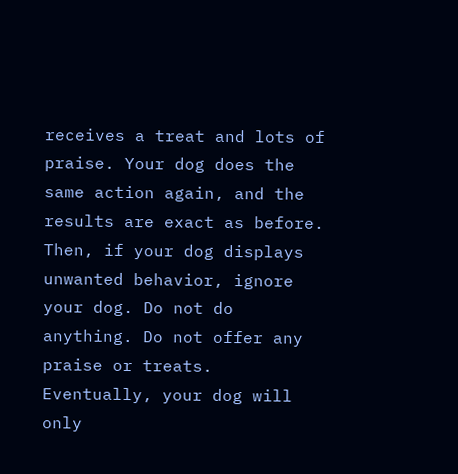receives a treat and lots of praise. Your dog does the same action again, and the results are exact as before. Then, if your dog displays unwanted behavior, ignore your dog. Do not do anything. Do not offer any praise or treats. Eventually, your dog will only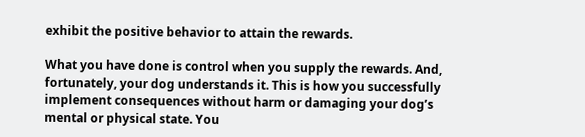exhibit the positive behavior to attain the rewards.

What you have done is control when you supply the rewards. And, fortunately, your dog understands it. This is how you successfully implement consequences without harm or damaging your dog’s mental or physical state. You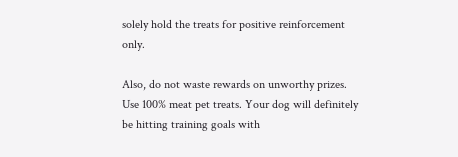solely hold the treats for positive reinforcement only.

Also, do not waste rewards on unworthy prizes. Use 100% meat pet treats. Your dog will definitely be hitting training goals with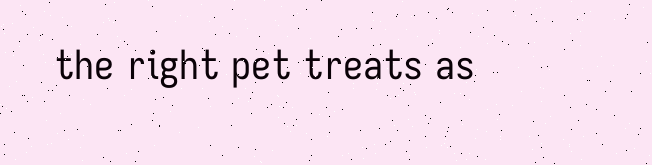the right pet treats as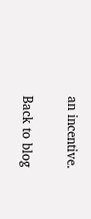an incentive.

Back to blog